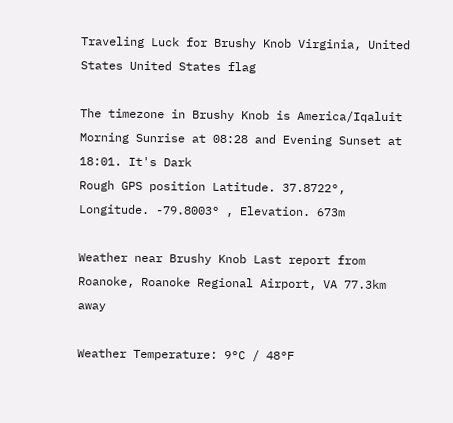Traveling Luck for Brushy Knob Virginia, United States United States flag

The timezone in Brushy Knob is America/Iqaluit
Morning Sunrise at 08:28 and Evening Sunset at 18:01. It's Dark
Rough GPS position Latitude. 37.8722°, Longitude. -79.8003° , Elevation. 673m

Weather near Brushy Knob Last report from Roanoke, Roanoke Regional Airport, VA 77.3km away

Weather Temperature: 9°C / 48°F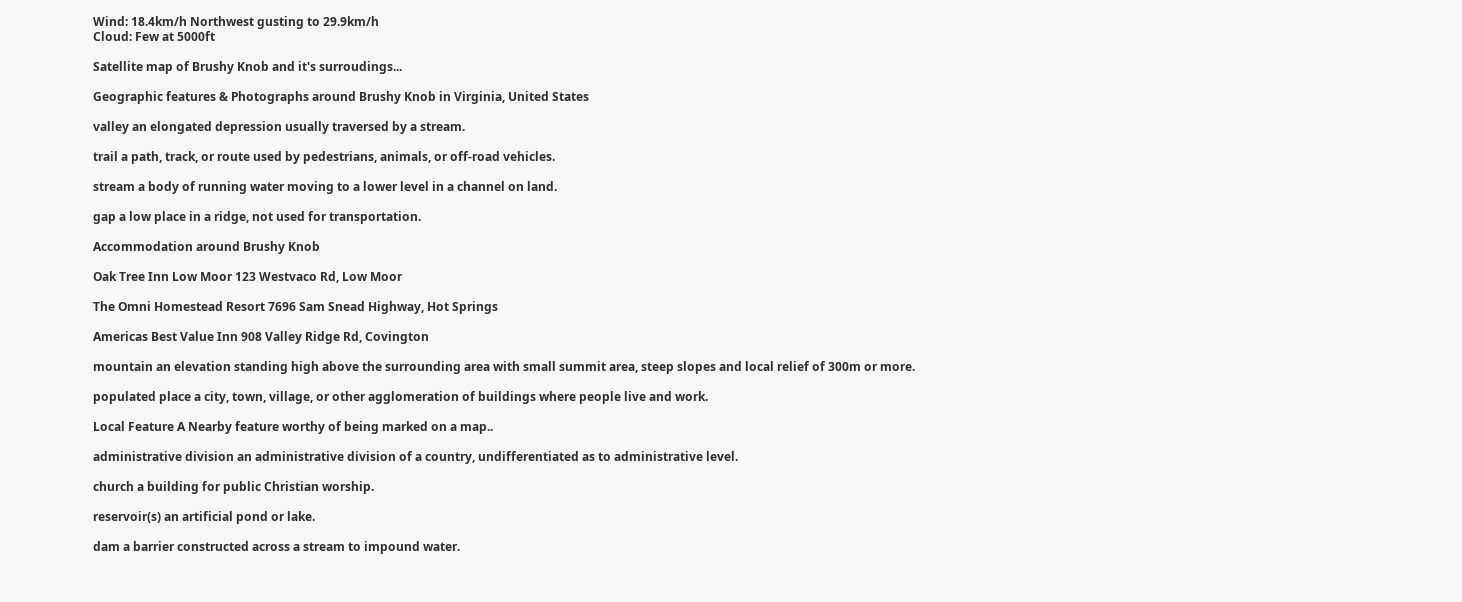Wind: 18.4km/h Northwest gusting to 29.9km/h
Cloud: Few at 5000ft

Satellite map of Brushy Knob and it's surroudings...

Geographic features & Photographs around Brushy Knob in Virginia, United States

valley an elongated depression usually traversed by a stream.

trail a path, track, or route used by pedestrians, animals, or off-road vehicles.

stream a body of running water moving to a lower level in a channel on land.

gap a low place in a ridge, not used for transportation.

Accommodation around Brushy Knob

Oak Tree Inn Low Moor 123 Westvaco Rd, Low Moor

The Omni Homestead Resort 7696 Sam Snead Highway, Hot Springs

Americas Best Value Inn 908 Valley Ridge Rd, Covington

mountain an elevation standing high above the surrounding area with small summit area, steep slopes and local relief of 300m or more.

populated place a city, town, village, or other agglomeration of buildings where people live and work.

Local Feature A Nearby feature worthy of being marked on a map..

administrative division an administrative division of a country, undifferentiated as to administrative level.

church a building for public Christian worship.

reservoir(s) an artificial pond or lake.

dam a barrier constructed across a stream to impound water.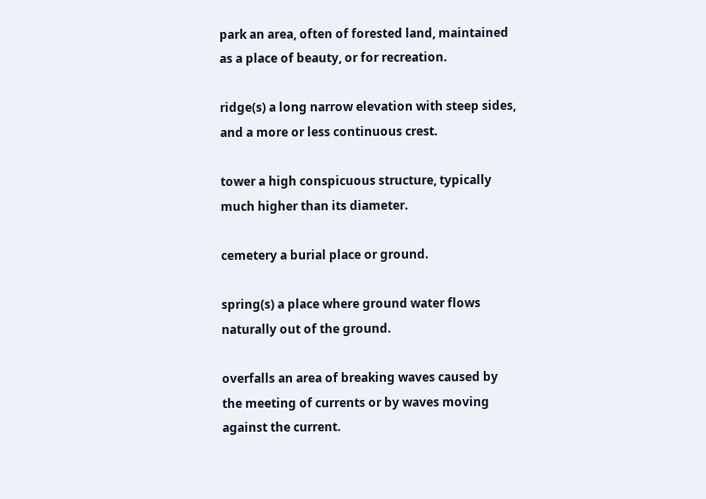park an area, often of forested land, maintained as a place of beauty, or for recreation.

ridge(s) a long narrow elevation with steep sides, and a more or less continuous crest.

tower a high conspicuous structure, typically much higher than its diameter.

cemetery a burial place or ground.

spring(s) a place where ground water flows naturally out of the ground.

overfalls an area of breaking waves caused by the meeting of currents or by waves moving against the current.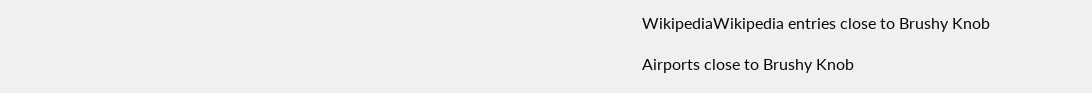WikipediaWikipedia entries close to Brushy Knob

Airports close to Brushy Knob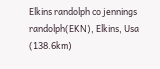Elkins randolph co jennings randolph(EKN), Elkins, Usa (138.6km)